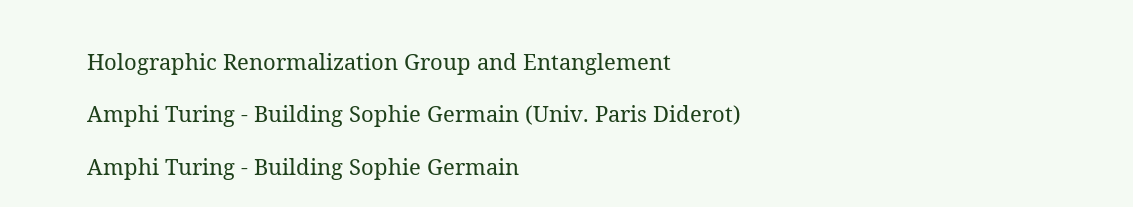Holographic Renormalization Group and Entanglement

Amphi Turing - Building Sophie Germain (Univ. Paris Diderot)

Amphi Turing - Building Sophie Germain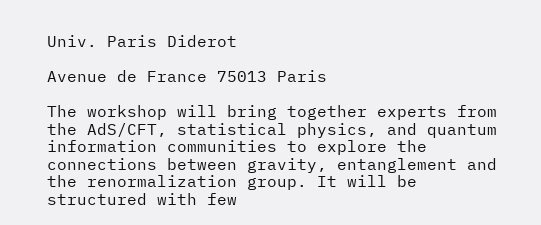Univ. Paris Diderot

Avenue de France 75013 Paris

The workshop will bring together experts from the AdS/CFT, statistical physics, and quantum information communities to explore the connections between gravity, entanglement and the renormalization group. It will be structured with few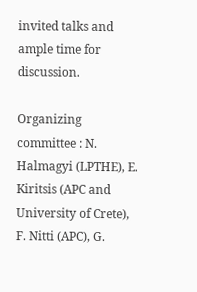invited talks and ample time for discussion.

Organizing committee : N. Halmagyi (LPTHE), E. Kiritsis (APC and University of Crete), F. Nitti (APC), G.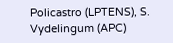Policastro (LPTENS), S. Vydelingum (APC)